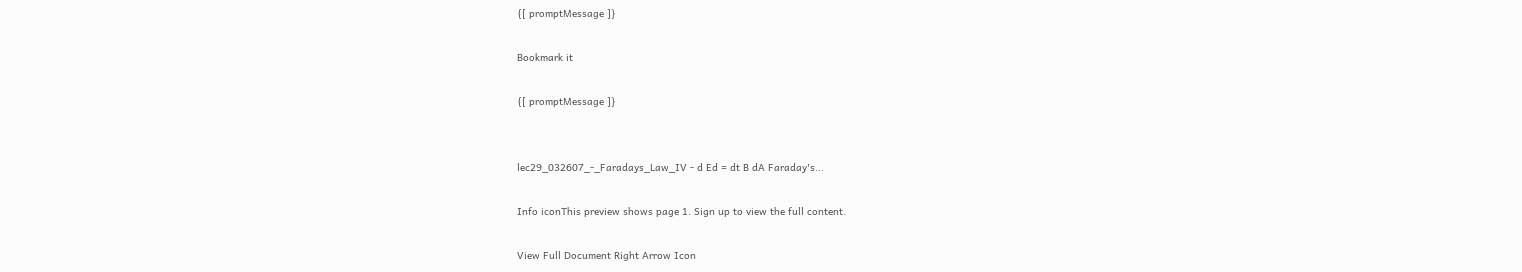{[ promptMessage ]}

Bookmark it

{[ promptMessage ]}


lec29_032607_-_Faradays_Law_IV - d Ed = dt B dA Faraday's...

Info iconThis preview shows page 1. Sign up to view the full content.

View Full Document Right Arrow Icon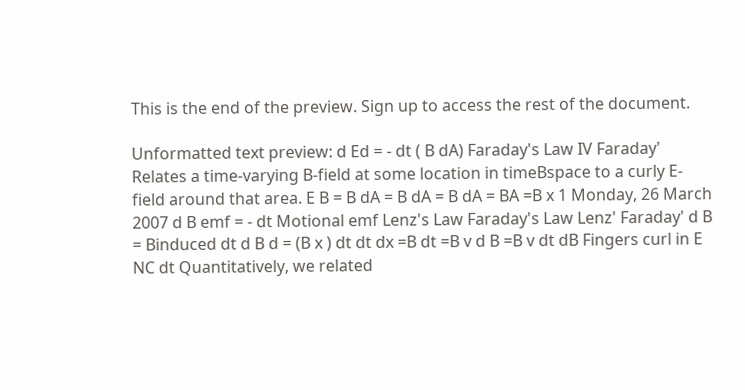This is the end of the preview. Sign up to access the rest of the document.

Unformatted text preview: d Ed = - dt ( B dA) Faraday's Law IV Faraday' Relates a time-varying B-field at some location in timeBspace to a curly E-field around that area. E B = B dA = B dA = B dA = BA =B x 1 Monday, 26 March 2007 d B emf = - dt Motional emf Lenz's Law Faraday's Law Lenz' Faraday' d B = Binduced dt d B d = (B x ) dt dt dx =B dt =B v d B =B v dt dB Fingers curl in E NC dt Quantitatively, we related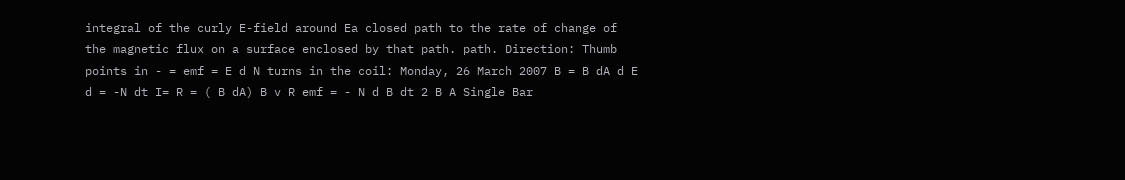integral of the curly E-field around Ea closed path to the rate of change of the magnetic flux on a surface enclosed by that path. path. Direction: Thumb points in - = emf = E d N turns in the coil: Monday, 26 March 2007 B = B dA d E d = -N dt I= R = ( B dA) B v R emf = - N d B dt 2 B A Single Bar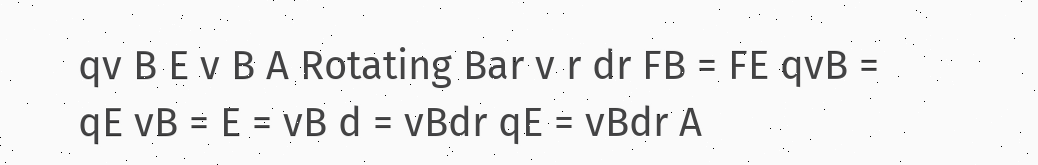qv B E v B A Rotating Bar v r dr FB = FE qvB = qE vB = E = vB d = vBdr qE = vBdr A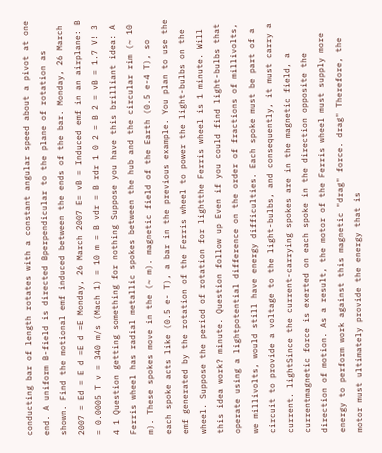conducting bar of length rotates with a constant angular speed about a pivot at one end. A uniform B-field is directed Bperpendicular to the plane of rotation as shown. Find the motional emf induced between the ends of the bar. Monday, 26 March 2007 = Ed = E d =E d =E Monday, 26 March 2007 E= vB = Induced emf in an airplane: B = 0.0005 T v = 340 m/s (Mach 1) = 10 m = B vdr = B rdr 1 0 2 = B 2 = vB = 1.7 V! 3 4 1 Question getting something for nothing Suppose you have this brilliant idea: A Ferris wheel has radial metallic spokes between the hub and the circular rim (~ 10 m). These spokes move in the (~ m). magnetic field of the Earth (0.5 e-4 T), so each spoke acts like (0.5 e- T), a bar in the previous example. You plan to use the emf generated by the rotation of the Ferris wheel to power the light-bulbs on the wheel. Suppose the period of rotation for lightthe Ferris wheel is 1 minute. Will this idea work? minute. Question follow up Even if you could find light-bulbs that operate using a lightpotential difference on the order of fractions of millivolts, we millivolts, would still have energy difficulties. Each spoke must be part of a circuit to provide a voltage to the light-bulbs, and consequently, it must carry a current. lightSince the current-carrying spokes are in the magnetic field, a currentmagnetic force is exerted on each spoke in the direction opposite the direction of motion. As a result, the motor of the Ferris wheel must supply more energy to perform work against this magnetic "drag" force. drag" Therefore, the motor must ultimately provide the energy that is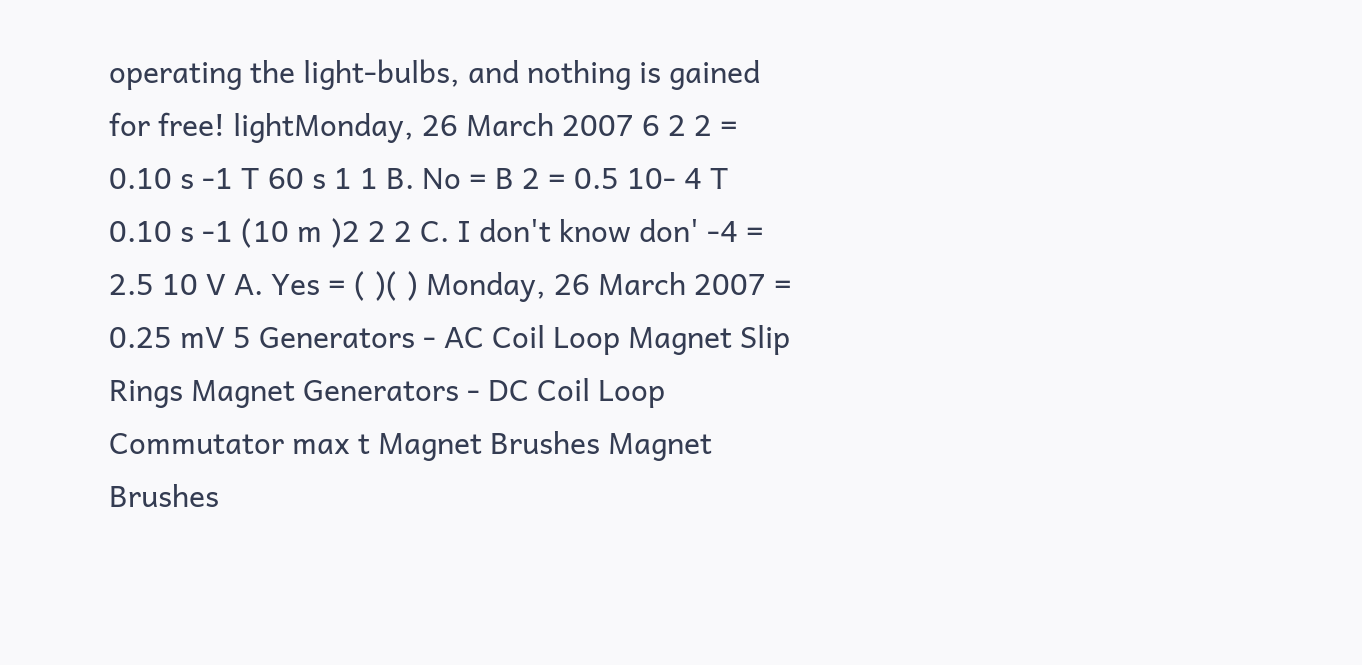operating the light-bulbs, and nothing is gained for free! lightMonday, 26 March 2007 6 2 2 = 0.10 s -1 T 60 s 1 1 B. No = B 2 = 0.5 10- 4 T 0.10 s -1 (10 m )2 2 2 C. I don't know don' -4 = 2.5 10 V A. Yes = ( )( ) Monday, 26 March 2007 = 0.25 mV 5 Generators - AC Coil Loop Magnet Slip Rings Magnet Generators - DC Coil Loop Commutator max t Magnet Brushes Magnet Brushes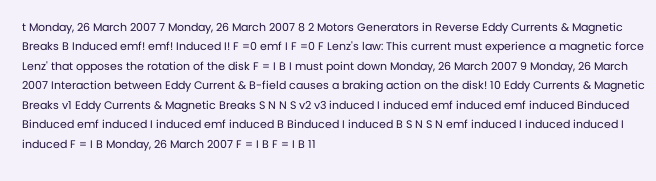t Monday, 26 March 2007 7 Monday, 26 March 2007 8 2 Motors Generators in Reverse Eddy Currents & Magnetic Breaks B Induced emf! emf! Induced I! F =0 emf I F =0 F Lenz's law: This current must experience a magnetic force Lenz' that opposes the rotation of the disk F = I B I must point down Monday, 26 March 2007 9 Monday, 26 March 2007 Interaction between Eddy Current & B-field causes a braking action on the disk! 10 Eddy Currents & Magnetic Breaks v1 Eddy Currents & Magnetic Breaks S N N S v2 v3 induced I induced emf induced emf induced Binduced Binduced emf induced I induced emf induced B Binduced I induced B S N S N emf induced I induced induced I induced F = I B Monday, 26 March 2007 F = I B F = I B 11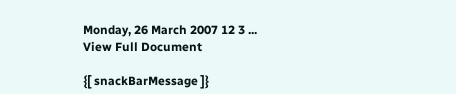Monday, 26 March 2007 12 3 ...
View Full Document

{[ snackBarMessage ]}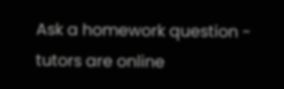Ask a homework question - tutors are online